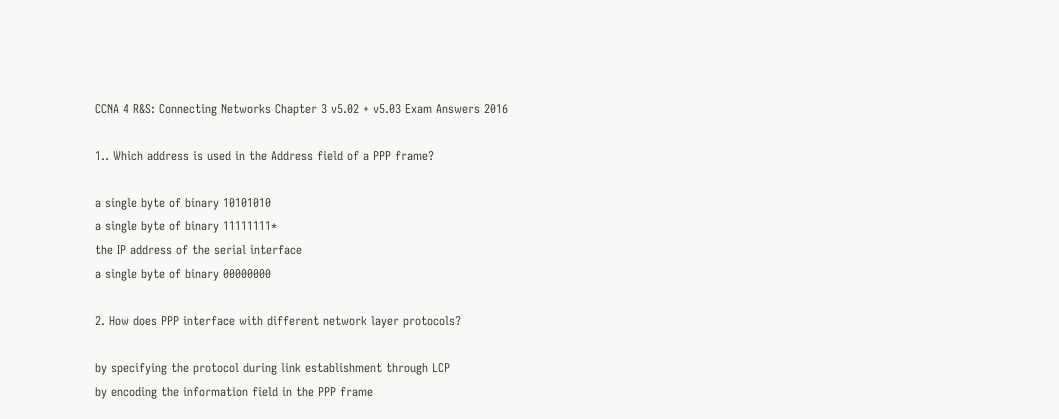CCNA 4 R&S: Connecting Networks Chapter 3 v5.02 + v5.03 Exam Answers 2016

1.. Which address is used in the Address field of a PPP frame?

a single byte of binary 10101010
a single byte of binary 11111111*
the IP address of the serial interface
a single byte of binary 00000000

2. How does PPP interface with different network layer protocols?

by specifying the protocol during link establishment through LCP
by encoding the information field in the PPP frame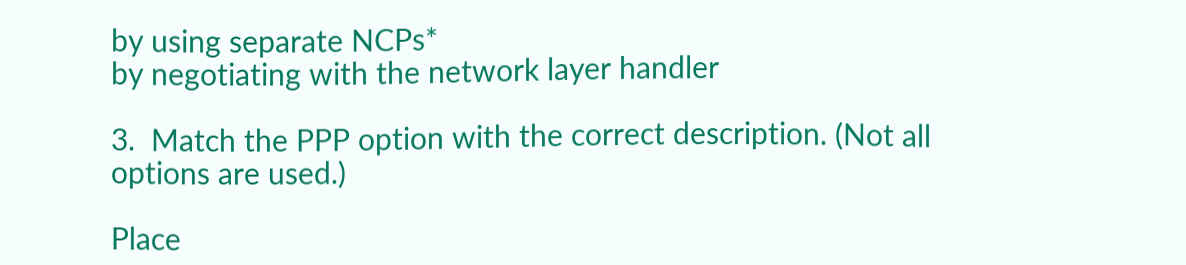by using separate NCPs*
by negotiating with the network layer handler

3.  Match the PPP option with the correct description. (Not all options are used.)

Place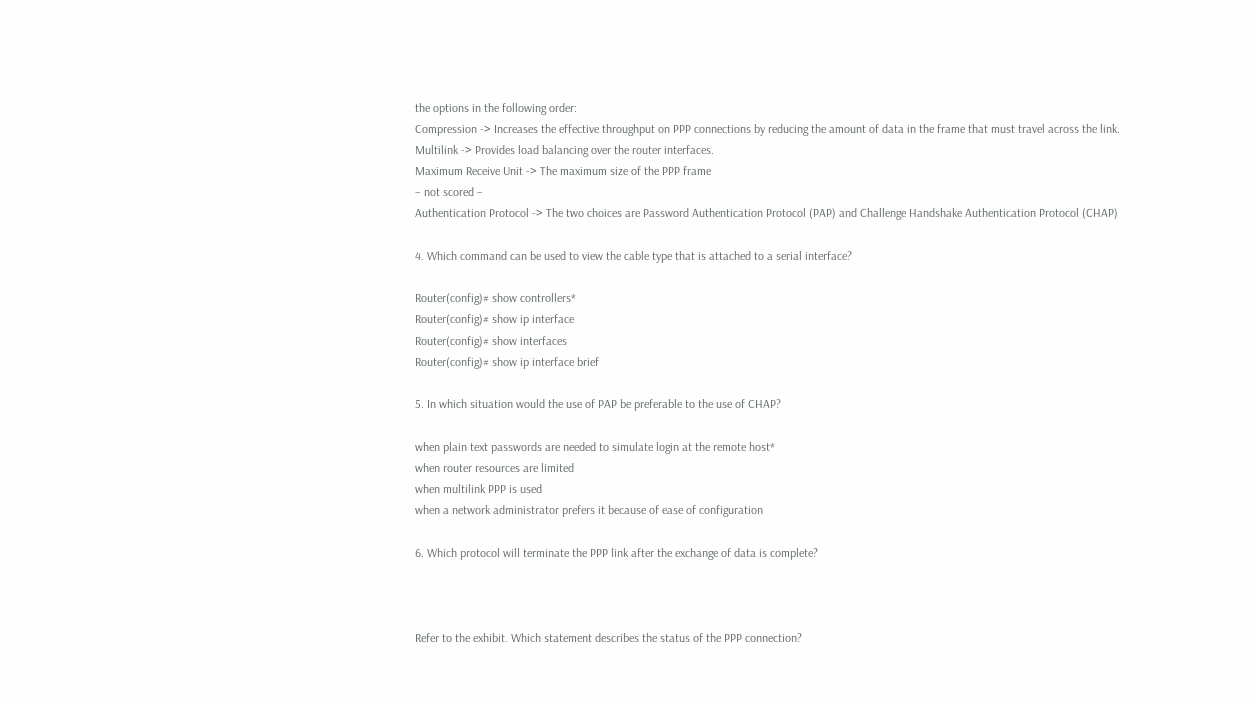the options in the following order:
Compression -> Increases the effective throughput on PPP connections by reducing the amount of data in the frame that must travel across the link.
Multilink -> Provides load balancing over the router interfaces.
Maximum Receive Unit -> The maximum size of the PPP frame
– not scored –
Authentication Protocol -> The two choices are Password Authentication Protocol (PAP) and Challenge Handshake Authentication Protocol (CHAP)

4. Which command can be used to view the cable type that is attached to a serial interface?

Router(config)# show controllers*
Router(config)# show ip interface
Router(config)# show interfaces
Router(config)# show ip interface brief

5. In which situation would the use of PAP be preferable to the use of CHAP?

when plain text passwords are needed to simulate login at the remote host*
when router resources are limited
when multilink PPP is used
when a network administrator prefers it because of ease of configuration

6. Which protocol will terminate the PPP link after the exchange of data is complete?



Refer to the exhibit. Which statement describes the status of the PPP connection?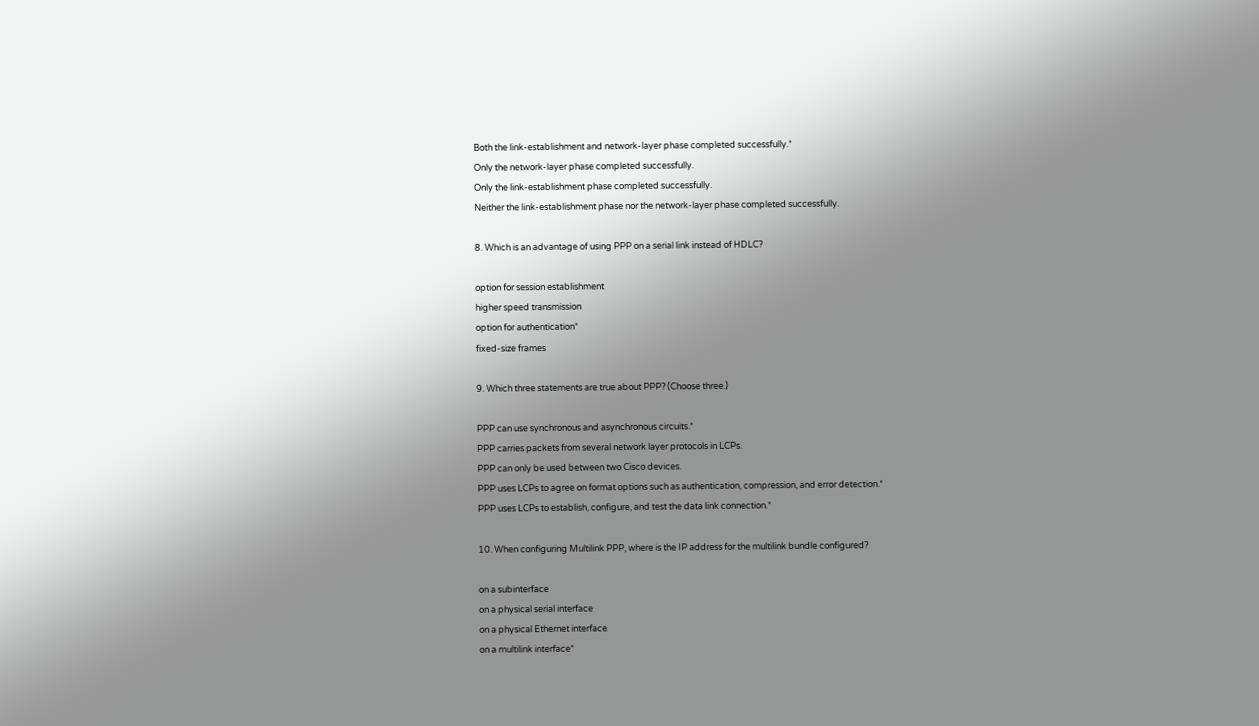Both the link-establishment and network-layer phase completed successfully.*
Only the network-layer phase completed successfully.
Only the link-establishment phase completed successfully.
Neither the link-establishment phase nor the network-layer phase completed successfully.

8. Which is an advantage of using PPP on a serial link instead of HDLC?

option for session establishment
higher speed transmission
option for authentication*
fixed-size frames

9. Which three statements are true about PPP? (Choose three.)

PPP can use synchronous and asynchronous circuits.*
PPP carries packets from several network layer protocols in LCPs.
PPP can only be used between two Cisco devices.
PPP uses LCPs to agree on format options such as authentication, compression, and error detection.*
PPP uses LCPs to establish, configure, and test the data link connection.*

10. When configuring Multilink PPP, where is the IP address for the multilink bundle configured?

on a subinterface
on a physical serial interface
on a physical Ethernet interface
on a multilink interface*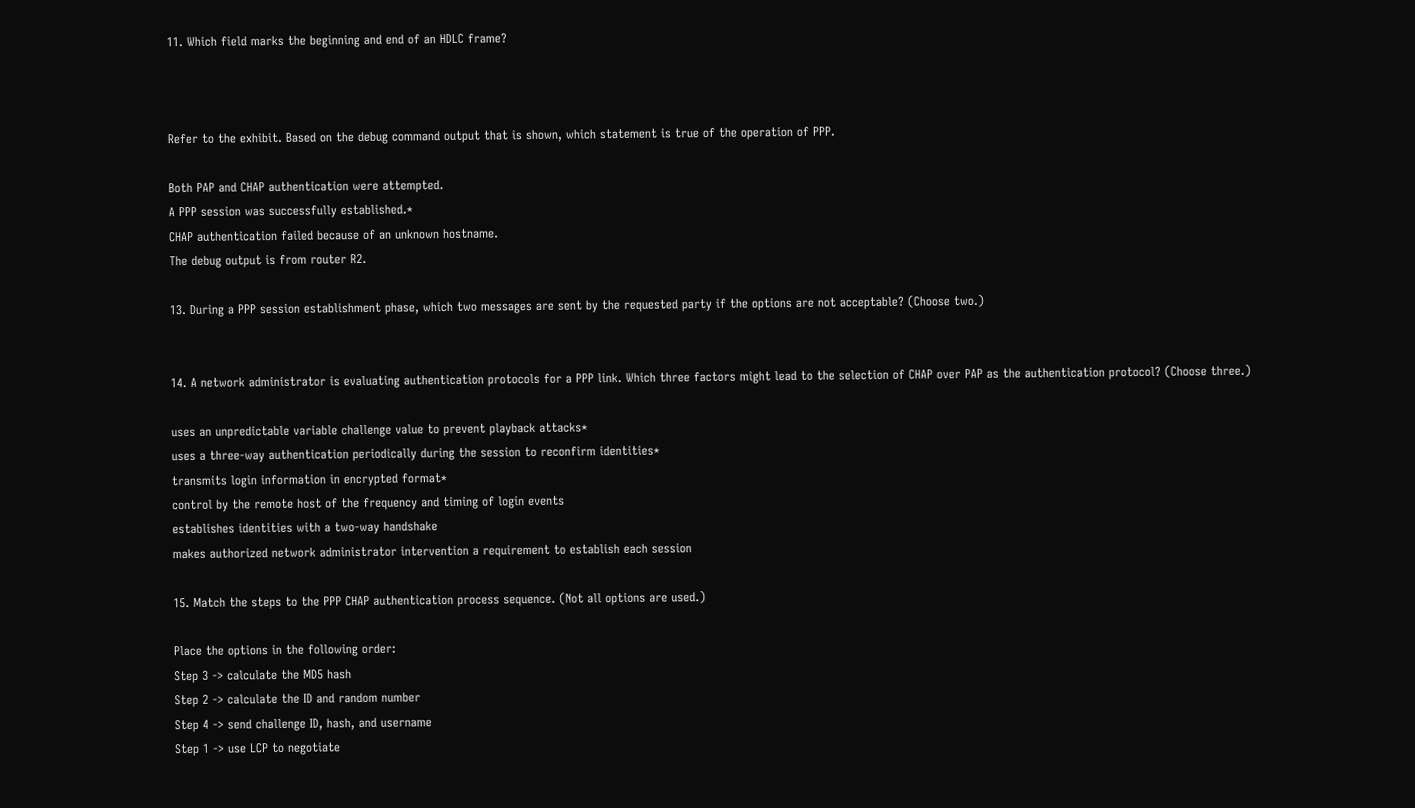11. Which field marks the beginning and end of an HDLC frame?



Refer to the exhibit. Based on the debug command output that is shown, which statement is true of the operation of PPP.

Both PAP and CHAP authentication were attempted.
A PPP session was successfully established.*
CHAP authentication failed because of an unknown hostname.
The debug output is from router R2.

13. During a PPP session establishment phase, which two messages are sent by the requested party if the options are not acceptable? (Choose two.)


14. A network administrator is evaluating authentication protocols for a PPP link. Which three factors might lead to the selection of CHAP over PAP as the authentication protocol? (Choose three.)

uses an unpredictable variable challenge value to prevent playback attacks*
uses a three-way authentication periodically during the session to reconfirm identities*
transmits login information in encrypted format*
control by the remote host of the frequency and timing of login events
establishes identities with a two-way handshake
makes authorized network administrator intervention a requirement to establish each session

15. Match the steps to the PPP CHAP authentication process sequence. (Not all options are used.)

Place the options in the following order:
Step 3 -> calculate the MD5 hash
Step 2 -> calculate the ID and random number
Step 4 -> send challenge ID, hash, and username
Step 1 -> use LCP to negotiate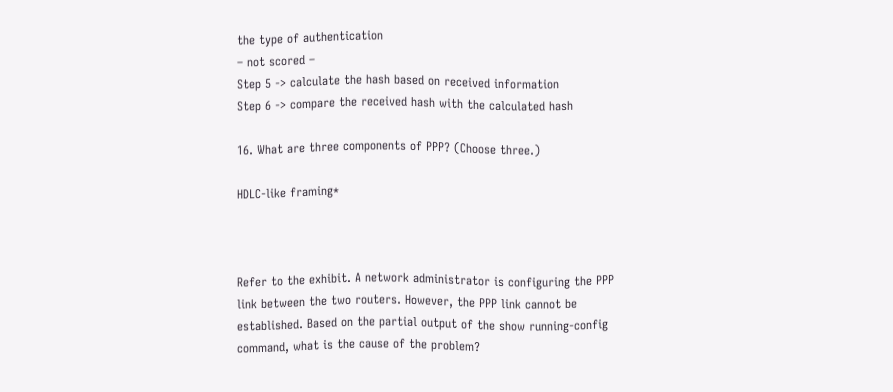the type of authentication
– not scored –
Step 5 -> calculate the hash based on received information
Step 6 -> compare the received hash with the calculated hash

16. What are three components of PPP? (Choose three.)

HDLC-like framing*



Refer to the exhibit. A network administrator is configuring the PPP link between the two routers. However, the PPP link cannot be established. Based on the partial output of the show running-config command, what is the cause of the problem?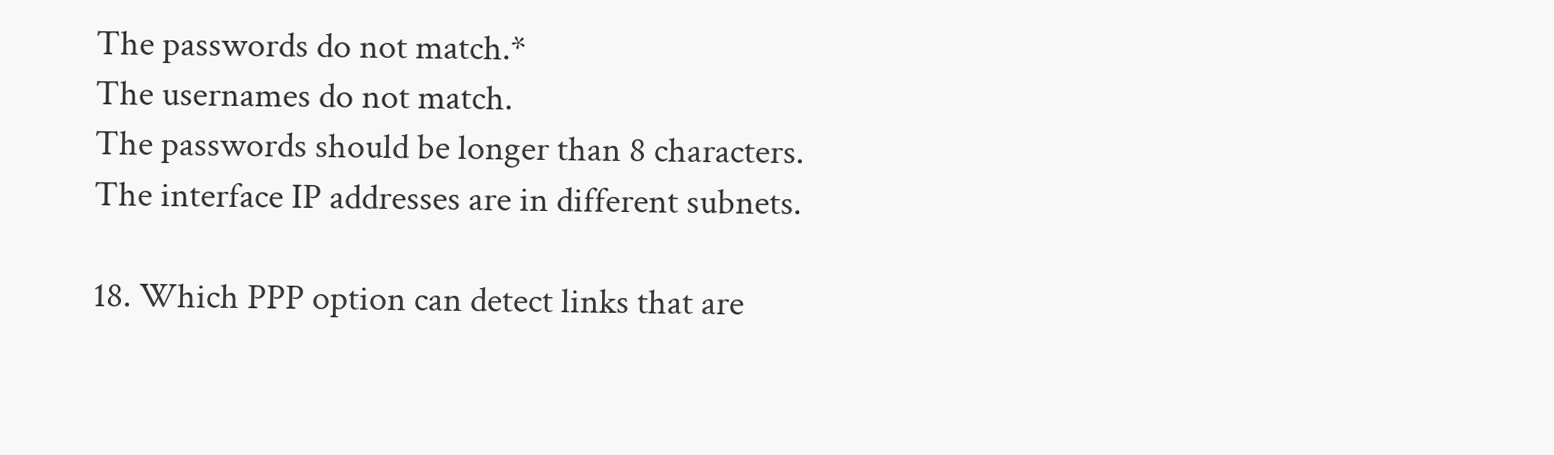The passwords do not match.*
The usernames do not match.
The passwords should be longer than 8 characters.
The interface IP addresses are in different subnets.

18. Which PPP option can detect links that are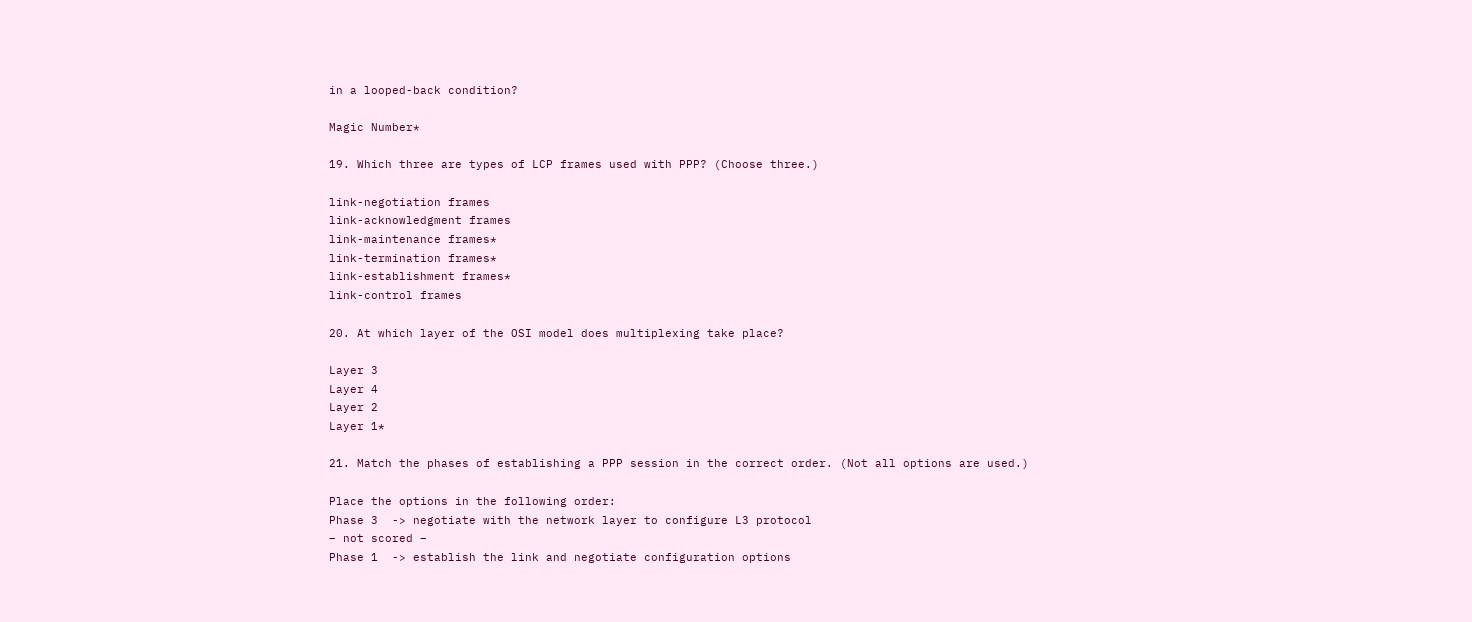in a looped-back condition?

Magic Number*

19. Which three are types of LCP frames used with PPP? (Choose three.)

link-negotiation frames
link-acknowledgment frames
link-maintenance frames*
link-termination frames*
link-establishment frames*
link-control frames

20. At which layer of the OSI model does multiplexing take place?

Layer 3
Layer 4
Layer 2
Layer 1*

21. Match the phases of establishing a PPP session in the correct order. (Not all options are used.)

Place the options in the following order:
Phase 3  -> negotiate with the network layer to configure L3 protocol
– not scored –
Phase 1  -> establish the link and negotiate configuration options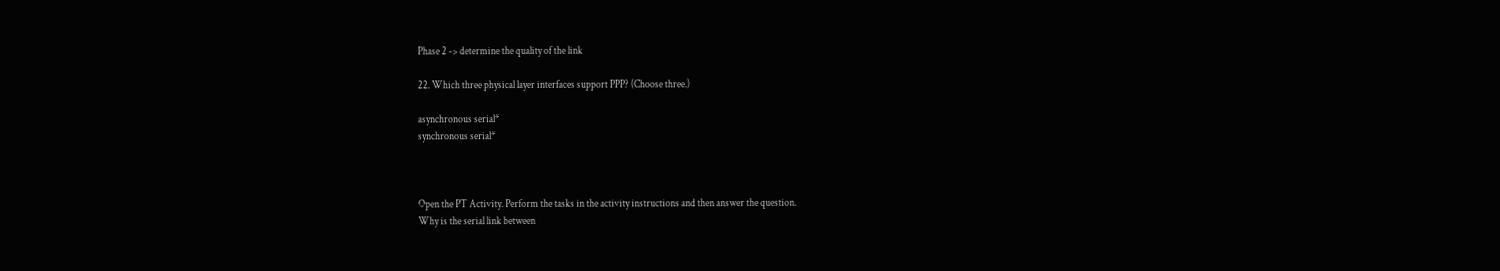Phase 2 -> determine the quality of the link

22. Which three physical layer interfaces support PPP? (Choose three.)

asynchronous serial*
synchronous serial*



Open the PT Activity. Perform the tasks in the activity instructions and then answer the question.
Why is the serial link between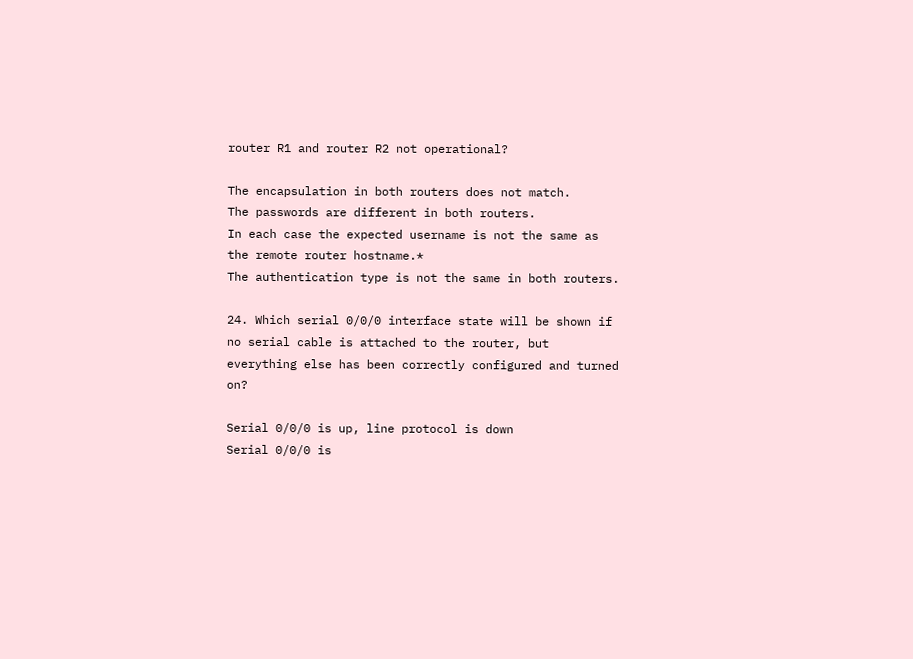router R1 and router R2 not operational?

The encapsulation in both routers does not match.
The passwords are different in both routers.
In each case the expected username is not the same as the remote router hostname.*
The authentication type is not the same in both routers.

24. Which serial 0/0/0 interface state will be shown if no serial cable is attached to the router, but everything else has been correctly configured and turned on?

Serial 0/0/0 is up, line protocol is down
Serial 0/0/0 is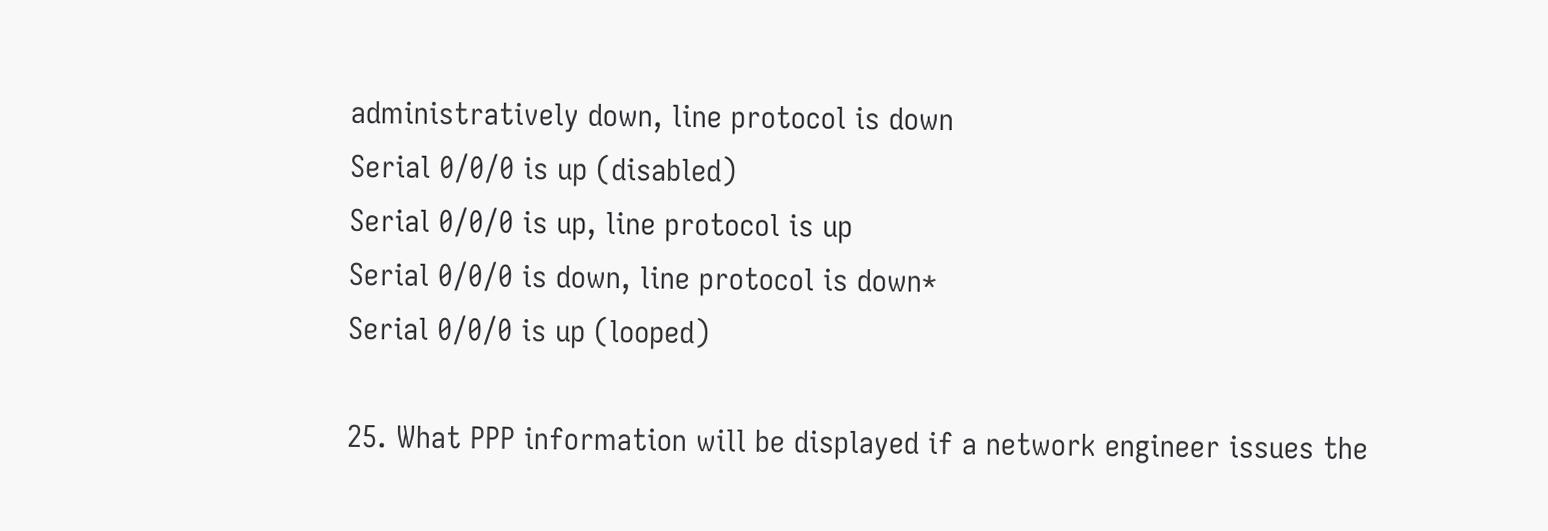administratively down, line protocol is down
Serial 0/0/0 is up (disabled)
Serial 0/0/0 is up, line protocol is up
Serial 0/0/0 is down, line protocol is down*
Serial 0/0/0 is up (looped)

25. What PPP information will be displayed if a network engineer issues the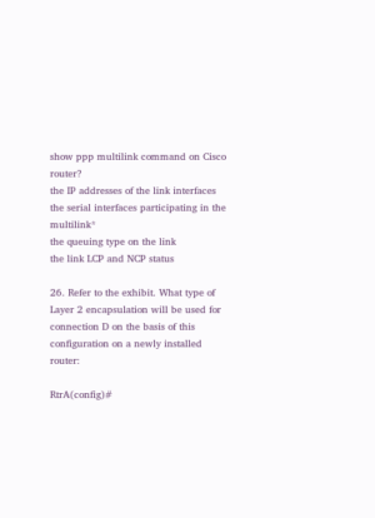show ppp multilink command on Cisco router?
the IP addresses of the link interfaces
the serial interfaces participating in the multilink*
the queuing type on the link
the link LCP and NCP status

26. Refer to the exhibit. What type of Layer 2 encapsulation will be used for connection D on the basis of this configuration on a newly installed router:

RtrA(config)#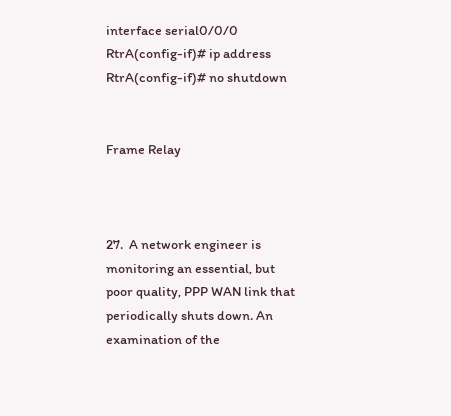interface serial0/0/0
RtrA(config-if)# ip address
RtrA(config-if)# no shutdown


Frame Relay



27.  A network engineer is monitoring an essential, but poor quality, PPP WAN link that periodically shuts down. An examination of the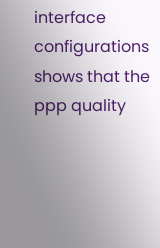interface configurations shows that the ppp quality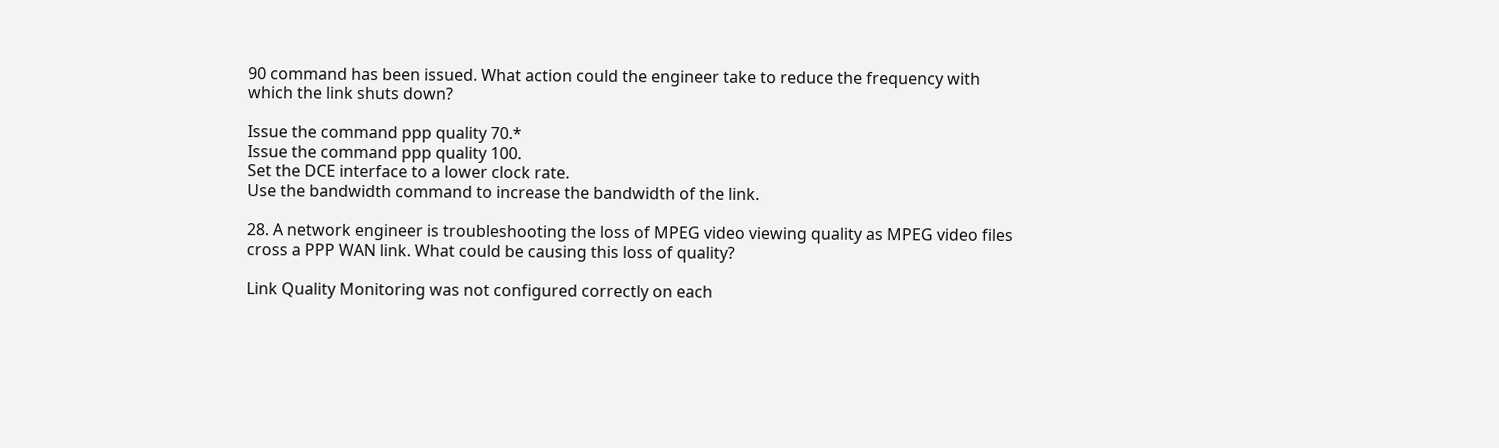90 command has been issued. What action could the engineer take to reduce the frequency with which the link shuts down?

Issue the command ppp quality 70.*
Issue the command ppp quality 100.
Set the DCE interface to a lower clock rate.
Use the bandwidth command to increase the bandwidth of the link.

28. A network engineer is troubleshooting the loss of MPEG video viewing quality as MPEG video files cross a PPP WAN link. What could be causing this loss of quality?

Link Quality Monitoring was not configured correctly on each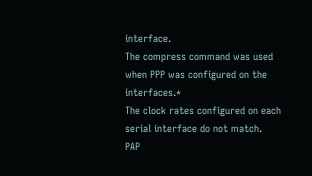interface.
The compress command was used when PPP was configured on the interfaces.*
The clock rates configured on each serial interface do not match.
PAP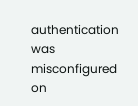authentication was misconfigured on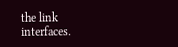the link interfaces.